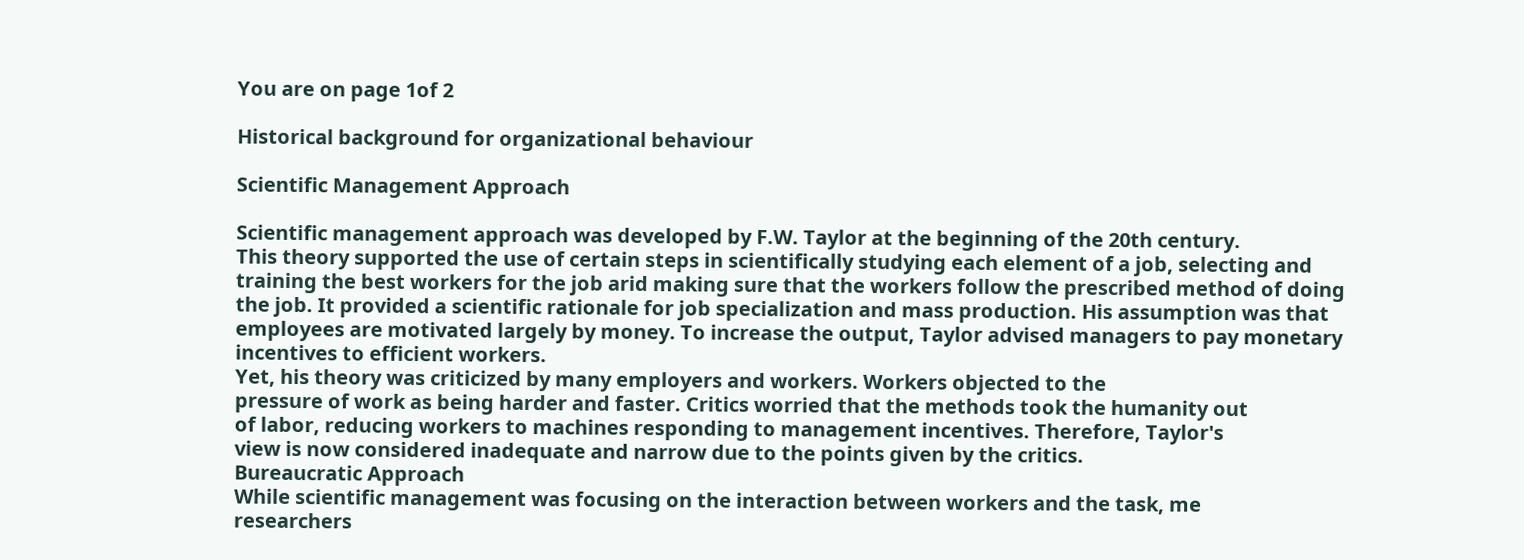You are on page 1of 2

Historical background for organizational behaviour

Scientific Management Approach

Scientific management approach was developed by F.W. Taylor at the beginning of the 20th century.
This theory supported the use of certain steps in scientifically studying each element of a job, selecting and
training the best workers for the job arid making sure that the workers follow the prescribed method of doing
the job. It provided a scientific rationale for job specialization and mass production. His assumption was that
employees are motivated largely by money. To increase the output, Taylor advised managers to pay monetary
incentives to efficient workers.
Yet, his theory was criticized by many employers and workers. Workers objected to the
pressure of work as being harder and faster. Critics worried that the methods took the humanity out
of labor, reducing workers to machines responding to management incentives. Therefore, Taylor's
view is now considered inadequate and narrow due to the points given by the critics.
Bureaucratic Approach
While scientific management was focusing on the interaction between workers and the task, me
researchers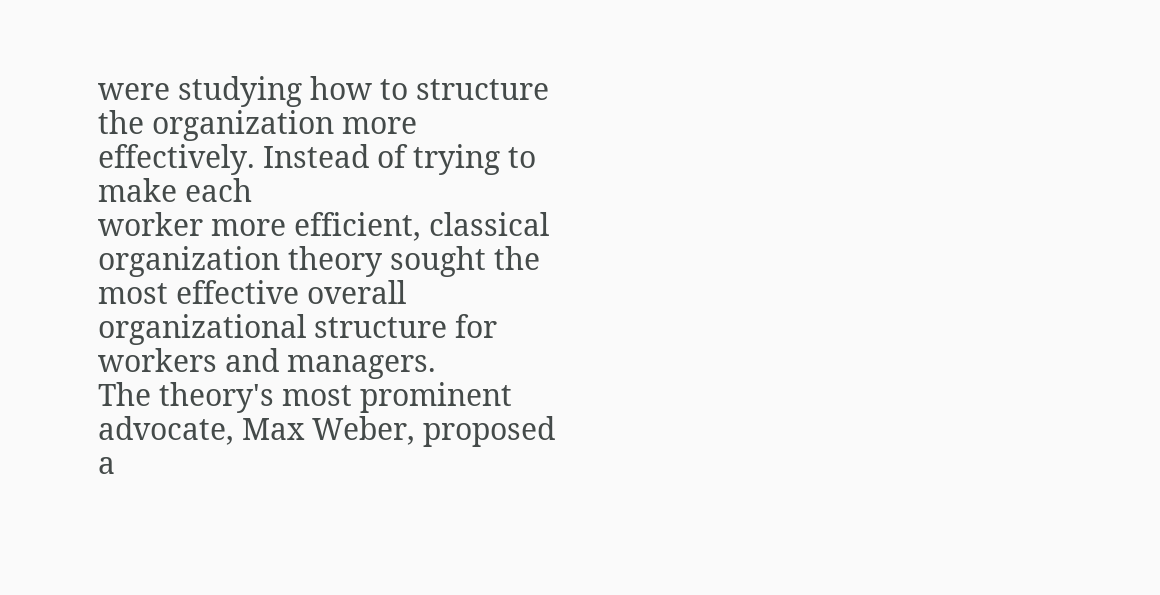were studying how to structure the organization more effectively. Instead of trying to make each
worker more efficient, classical organization theory sought the most effective overall
organizational structure for workers and managers.
The theory's most prominent advocate, Max Weber, proposed a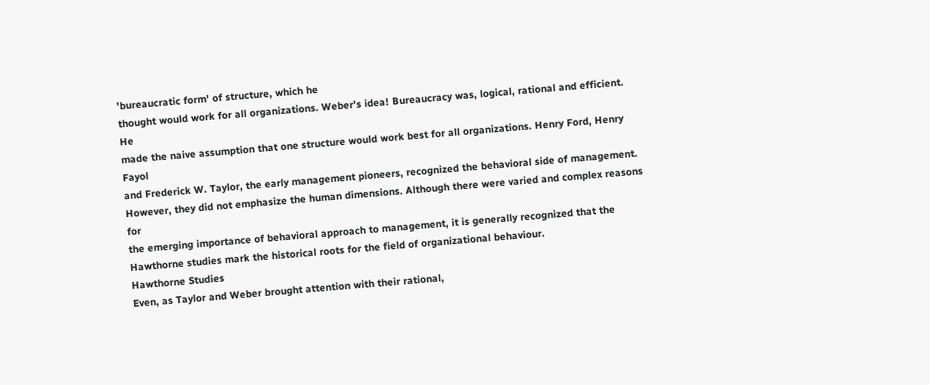'bureaucratic form' of structure, which he
thought would work for all organizations. Weber's idea! Bureaucracy was, logical, rational and efficient. He
made the naive assumption that one structure would work best for all organizations. Henry Ford, Henry Fayol
and Frederick W. Taylor, the early management pioneers, recognized the behavioral side of management.
However, they did not emphasize the human dimensions. Although there were varied and complex reasons for
the emerging importance of behavioral approach to management, it is generally recognized that the
Hawthorne studies mark the historical roots for the field of organizational behaviour.
Hawthorne Studies
Even, as Taylor and Weber brought attention with their rational,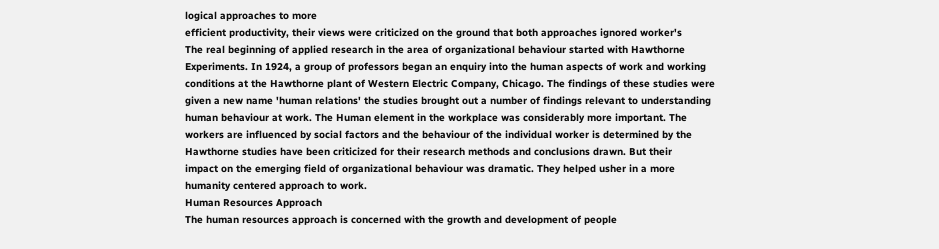logical approaches to more
efficient productivity, their views were criticized on the ground that both approaches ignored worker's
The real beginning of applied research in the area of organizational behaviour started with Hawthorne
Experiments. In 1924, a group of professors began an enquiry into the human aspects of work and working
conditions at the Hawthorne plant of Western Electric Company, Chicago. The findings of these studies were
given a new name 'human relations' the studies brought out a number of findings relevant to understanding
human behaviour at work. The Human element in the workplace was considerably more important. The
workers are influenced by social factors and the behaviour of the individual worker is determined by the
Hawthorne studies have been criticized for their research methods and conclusions drawn. But their
impact on the emerging field of organizational behaviour was dramatic. They helped usher in a more
humanity centered approach to work.
Human Resources Approach
The human resources approach is concerned with the growth and development of people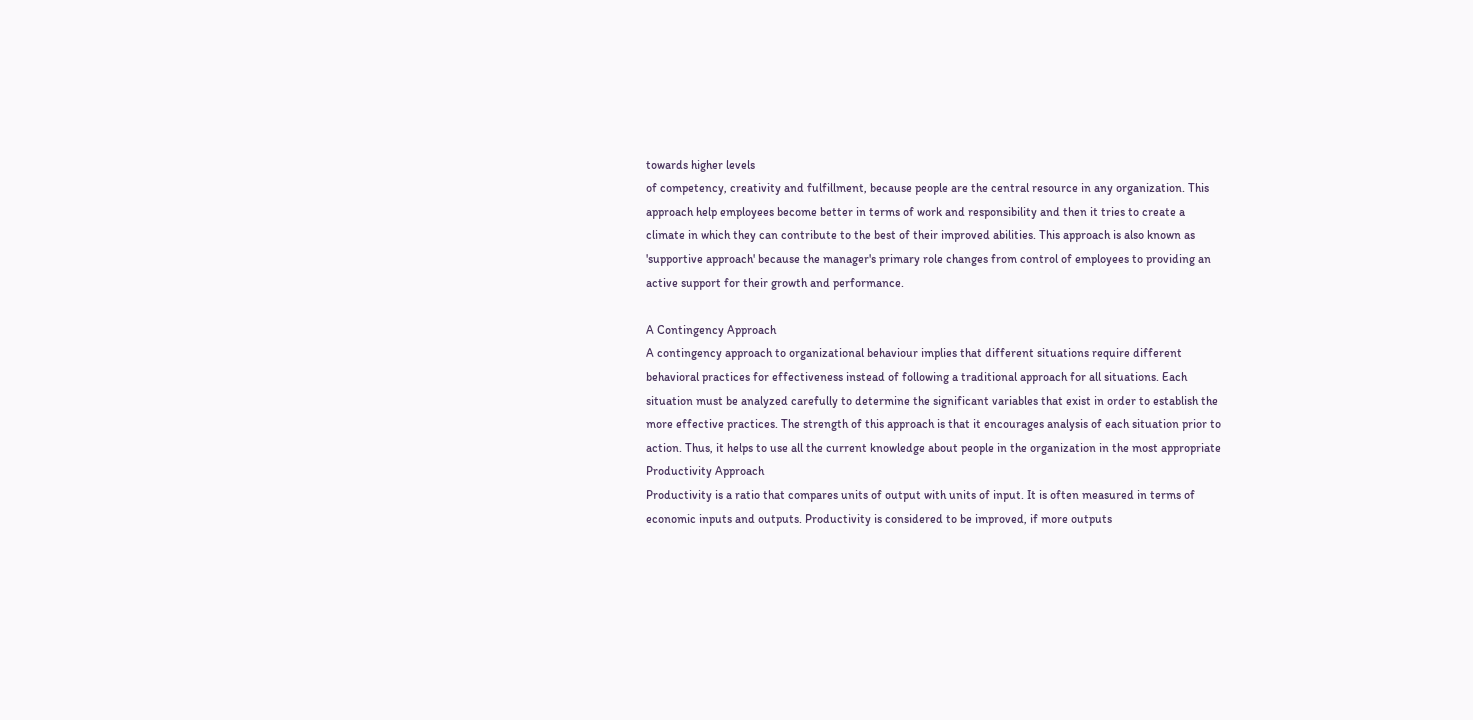towards higher levels
of competency, creativity and fulfillment, because people are the central resource in any organization. This
approach help employees become better in terms of work and responsibility and then it tries to create a
climate in which they can contribute to the best of their improved abilities. This approach is also known as
'supportive approach' because the manager's primary role changes from control of employees to providing an
active support for their growth and performance.

A Contingency Approach
A contingency approach to organizational behaviour implies that different situations require different
behavioral practices for effectiveness instead of following a traditional approach for all situations. Each
situation must be analyzed carefully to determine the significant variables that exist in order to establish the
more effective practices. The strength of this approach is that it encourages analysis of each situation prior to
action. Thus, it helps to use all the current knowledge about people in the organization in the most appropriate
Productivity Approach
Productivity is a ratio that compares units of output with units of input. It is often measured in terms of
economic inputs and outputs. Productivity is considered to be improved, if more outputs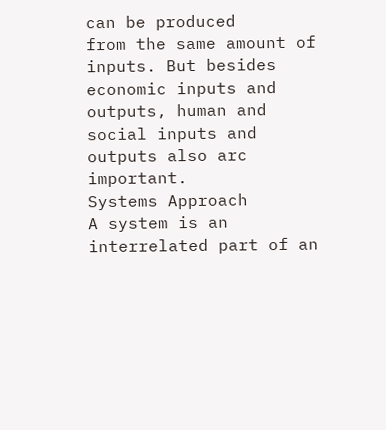can be produced
from the same amount of inputs. But besides economic inputs and outputs, human and social inputs and
outputs also arc important.
Systems Approach
A system is an interrelated part of an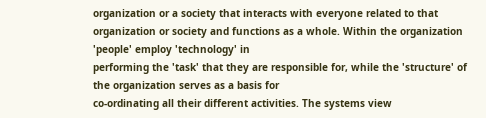organization or a society that interacts with everyone related to that
organization or society and functions as a whole. Within the organization 'people' employ 'technology' in
performing the 'task' that they are responsible for, while the 'structure' of the organization serves as a basis for
co-ordinating all their different activities. The systems view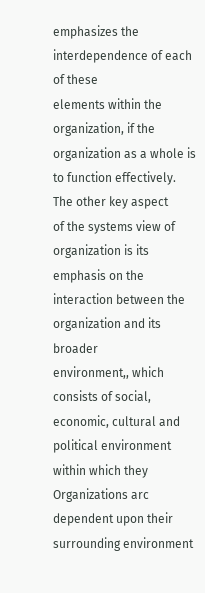emphasizes the interdependence of each of these
elements within the organization, if the organization as a whole is to function effectively. The other key aspect
of the systems view of organization is its emphasis on the interaction between the organization and its broader
environment,, which consists of social, economic, cultural and political environment within which they
Organizations arc dependent upon their surrounding environment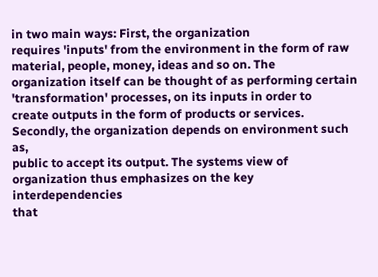in two main ways: First, the organization
requires 'inputs' from the environment in the form of raw material, people, money, ideas and so on. The
organization itself can be thought of as performing certain 'transformation' processes, on its inputs in order to
create outputs in the form of products or services. Secondly, the organization depends on environment such as,
public to accept its output. The systems view of organization thus emphasizes on the key interdependencies
that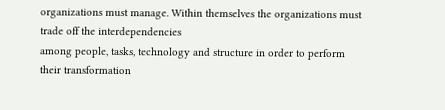organizations must manage. Within themselves the organizations must trade off the interdependencies
among people, tasks, technology and structure in order to perform their transformation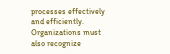processes effectively
and efficiently. Organizations must also recognize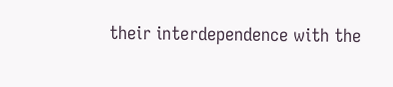their interdependence with the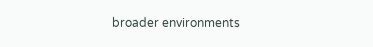broader environments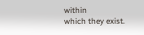within
which they exist.